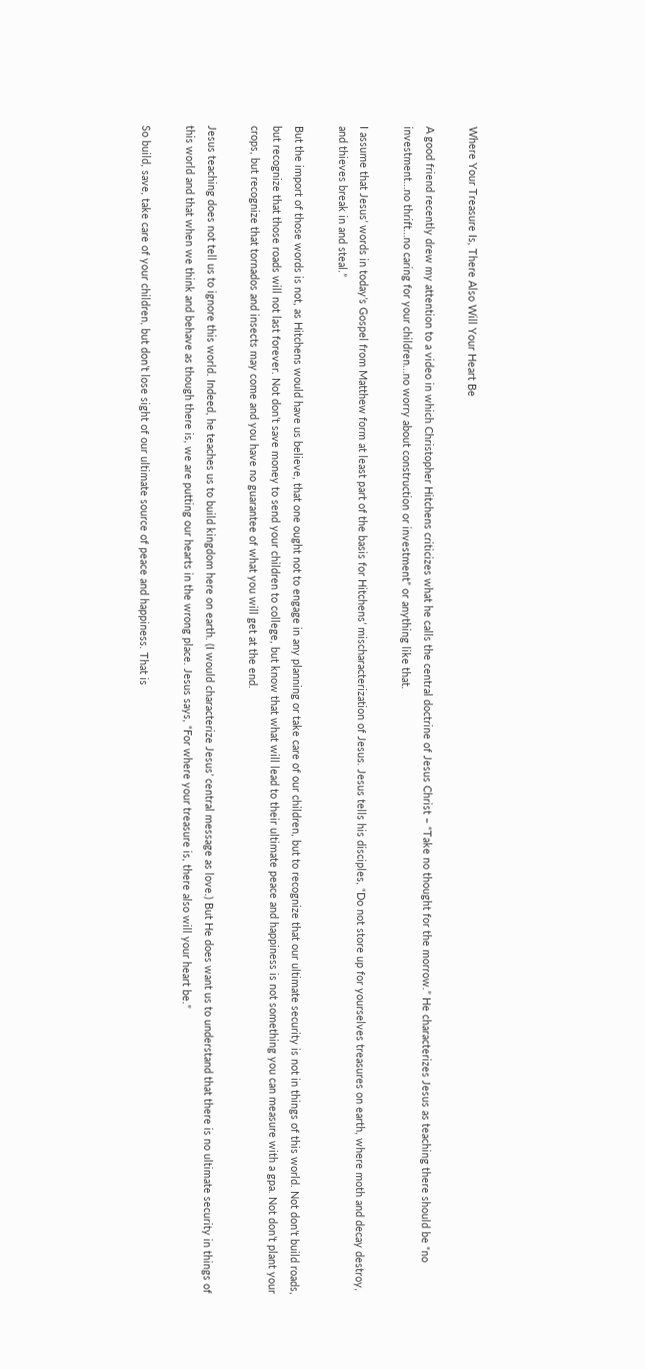Where Your Treasure Is, There Also Will Your Heart Be

A good friend recently drew my attention to a video in which Christopher Hitchens criticizes what he calls the central doctrine of Jesus Christ – “Take no thought for the morrow.” He characterizes Jesus as teaching there should be “no investment…no thrift…no caring for your children…no worry about construction or investment” or anything like that.

I assume that Jesus’ words in today’s Gospel from Matthew form at least part of the basis for Hitchens’ mischaracterization of Jesus. Jesus tells his disciples, “Do not store up for yourselves treasures on earth, where moth and decay destroy, and thieves break in and steal.”

But the import of those words is not, as Hitchens would have us believe, that one ought not to engage in any planning or take care of our children, but to recognize that our ultimate security is not in things of this world. Not don’t build roads, but recognize that those roads will not last forever. Not don’t save money to send your children to college, but know that what will lead to their ultimate peace and happiness is not something you can measure with a gpa. Not don’t plant your crops, but recognize that tornados and insects may come and you have no guarantee of what you will get at the end.

Jesus teaching does not tell us to ignore this world. Indeed, he teaches us to build kingdom here on earth. (I would characterize Jesus’ central message as love.) But He does want us to understand that there is no ultimate security in things of this world and that when we think and behave as though there is, we are putting our hearts in the wrong place. Jesus says, “For where your treasure is, there also will your heart be.”

So build, save, take care of your children, but don’t lose sight of our ultimate source of peace and happiness. That is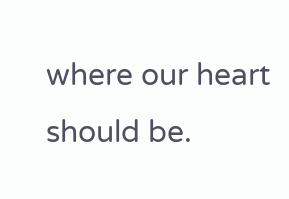where our heart should be.